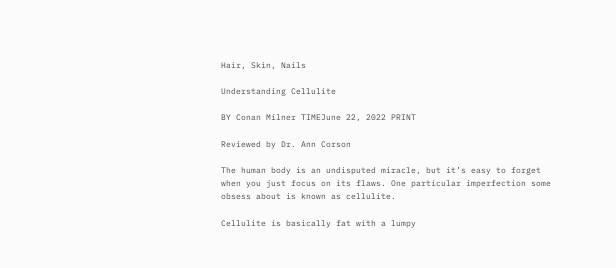Hair, Skin, Nails

Understanding Cellulite

BY Conan Milner TIMEJune 22, 2022 PRINT

Reviewed by Dr. Ann Corson

The human body is an undisputed miracle, but it’s easy to forget when you just focus on its flaws. One particular imperfection some obsess about is known as cellulite.

Cellulite is basically fat with a lumpy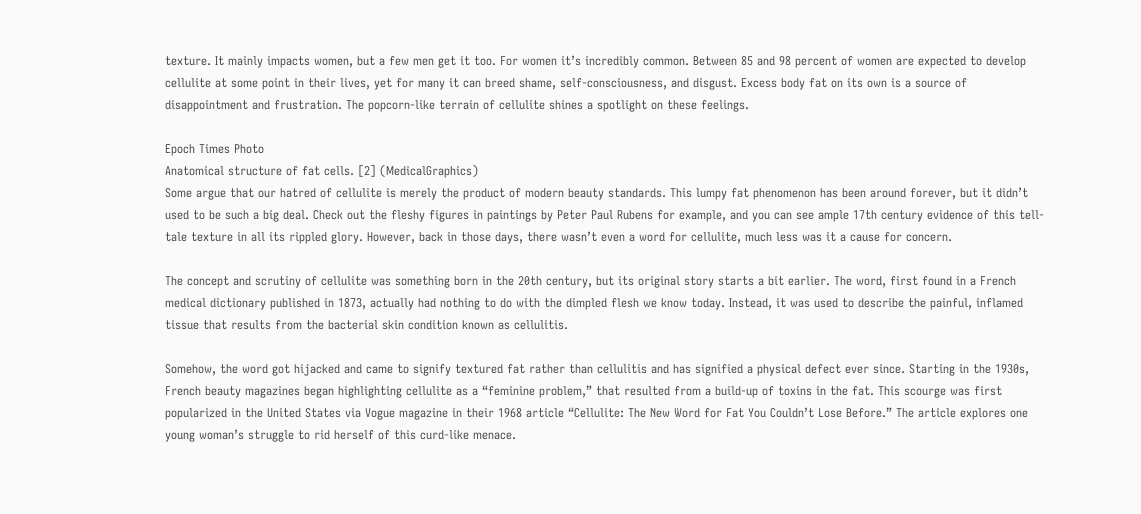texture. It mainly impacts women, but a few men get it too. For women it’s incredibly common. Between 85 and 98 percent of women are expected to develop cellulite at some point in their lives, yet for many it can breed shame, self-consciousness, and disgust. Excess body fat on its own is a source of disappointment and frustration. The popcorn-like terrain of cellulite shines a spotlight on these feelings.

Epoch Times Photo
Anatomical structure of fat cells. [2] (MedicalGraphics)
Some argue that our hatred of cellulite is merely the product of modern beauty standards. This lumpy fat phenomenon has been around forever, but it didn’t used to be such a big deal. Check out the fleshy figures in paintings by Peter Paul Rubens for example, and you can see ample 17th century evidence of this tell-tale texture in all its rippled glory. However, back in those days, there wasn’t even a word for cellulite, much less was it a cause for concern.

The concept and scrutiny of cellulite was something born in the 20th century, but its original story starts a bit earlier. The word, first found in a French medical dictionary published in 1873, actually had nothing to do with the dimpled flesh we know today. Instead, it was used to describe the painful, inflamed tissue that results from the bacterial skin condition known as cellulitis.

Somehow, the word got hijacked and came to signify textured fat rather than cellulitis and has signified a physical defect ever since. Starting in the 1930s, French beauty magazines began highlighting cellulite as a “feminine problem,” that resulted from a build-up of toxins in the fat. This scourge was first popularized in the United States via Vogue magazine in their 1968 article “Cellulite: The New Word for Fat You Couldn’t Lose Before.” The article explores one young woman’s struggle to rid herself of this curd-like menace.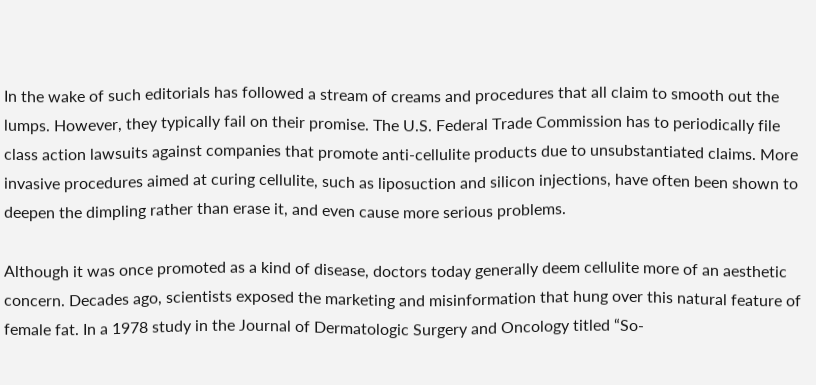In the wake of such editorials has followed a stream of creams and procedures that all claim to smooth out the lumps. However, they typically fail on their promise. The U.S. Federal Trade Commission has to periodically file class action lawsuits against companies that promote anti-cellulite products due to unsubstantiated claims. More invasive procedures aimed at curing cellulite, such as liposuction and silicon injections, have often been shown to deepen the dimpling rather than erase it, and even cause more serious problems.

Although it was once promoted as a kind of disease, doctors today generally deem cellulite more of an aesthetic concern. Decades ago, scientists exposed the marketing and misinformation that hung over this natural feature of female fat. In a 1978 study in the Journal of Dermatologic Surgery and Oncology titled “So-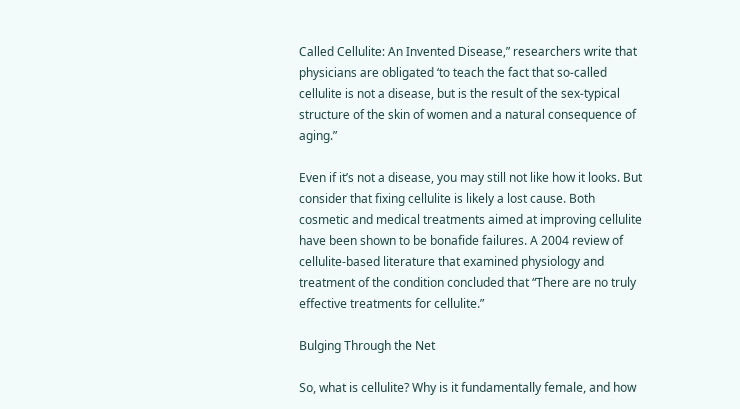Called Cellulite: An Invented Disease,” researchers write that physicians are obligated ‘to teach the fact that so-called cellulite is not a disease, but is the result of the sex-typical structure of the skin of women and a natural consequence of aging.”

Even if it’s not a disease, you may still not like how it looks. But consider that fixing cellulite is likely a lost cause. Both cosmetic and medical treatments aimed at improving cellulite have been shown to be bonafide failures. A 2004 review of cellulite-based literature that examined physiology and treatment of the condition concluded that “There are no truly effective treatments for cellulite.”

Bulging Through the Net

So, what is cellulite? Why is it fundamentally female, and how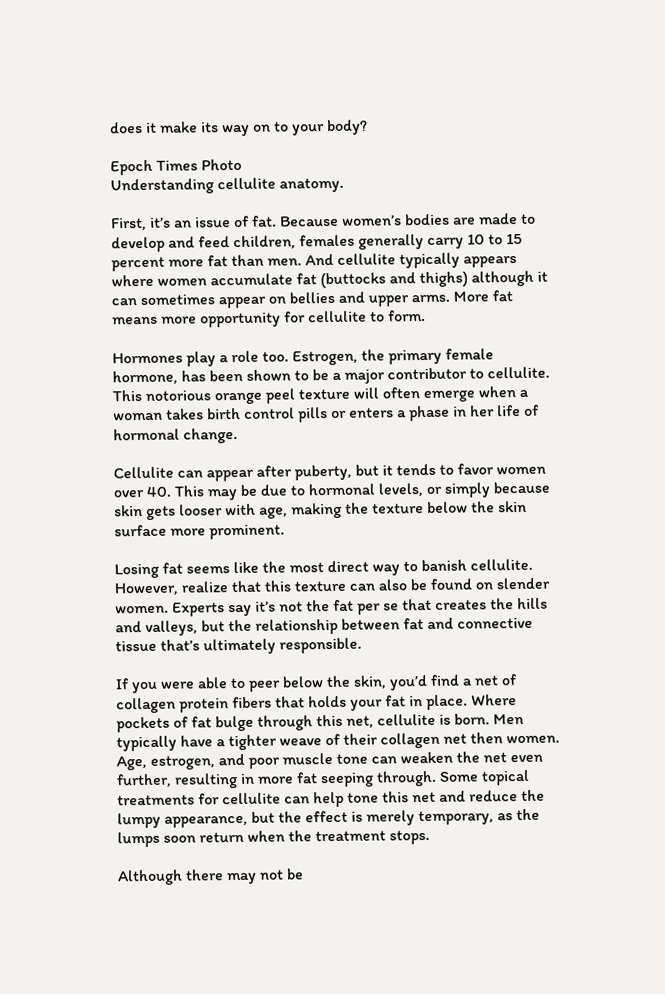does it make its way on to your body?

Epoch Times Photo
Understanding cellulite anatomy.

First, it’s an issue of fat. Because women’s bodies are made to develop and feed children, females generally carry 10 to 15 percent more fat than men. And cellulite typically appears where women accumulate fat (buttocks and thighs) although it can sometimes appear on bellies and upper arms. More fat means more opportunity for cellulite to form.

Hormones play a role too. Estrogen, the primary female hormone, has been shown to be a major contributor to cellulite. This notorious orange peel texture will often emerge when a woman takes birth control pills or enters a phase in her life of hormonal change.

Cellulite can appear after puberty, but it tends to favor women over 40. This may be due to hormonal levels, or simply because skin gets looser with age, making the texture below the skin surface more prominent.

Losing fat seems like the most direct way to banish cellulite. However, realize that this texture can also be found on slender women. Experts say it’s not the fat per se that creates the hills and valleys, but the relationship between fat and connective tissue that’s ultimately responsible.

If you were able to peer below the skin, you’d find a net of collagen protein fibers that holds your fat in place. Where pockets of fat bulge through this net, cellulite is born. Men typically have a tighter weave of their collagen net then women. Age, estrogen, and poor muscle tone can weaken the net even further, resulting in more fat seeping through. Some topical treatments for cellulite can help tone this net and reduce the lumpy appearance, but the effect is merely temporary, as the lumps soon return when the treatment stops.

Although there may not be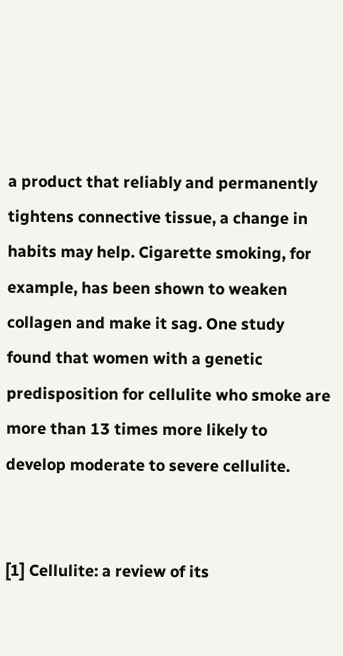a product that reliably and permanently tightens connective tissue, a change in habits may help. Cigarette smoking, for example, has been shown to weaken collagen and make it sag. One study found that women with a genetic predisposition for cellulite who smoke are more than 13 times more likely to develop moderate to severe cellulite.


[1] Cellulite: a review of its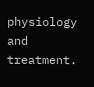physiology and treatment.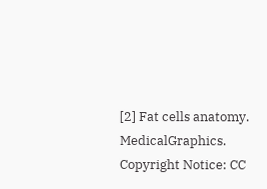[2] Fat cells anatomy. MedicalGraphics. Copyright Notice: CC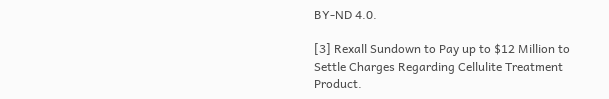BY-ND 4.0.

[3] Rexall Sundown to Pay up to $12 Million to Settle Charges Regarding Cellulite Treatment Product.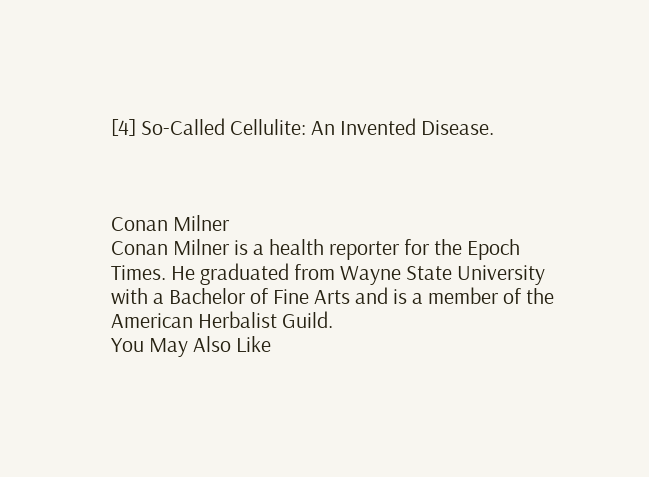[4] So-Called Cellulite: An Invented Disease.



Conan Milner
Conan Milner is a health reporter for the Epoch Times. He graduated from Wayne State University with a Bachelor of Fine Arts and is a member of the American Herbalist Guild.
You May Also Like